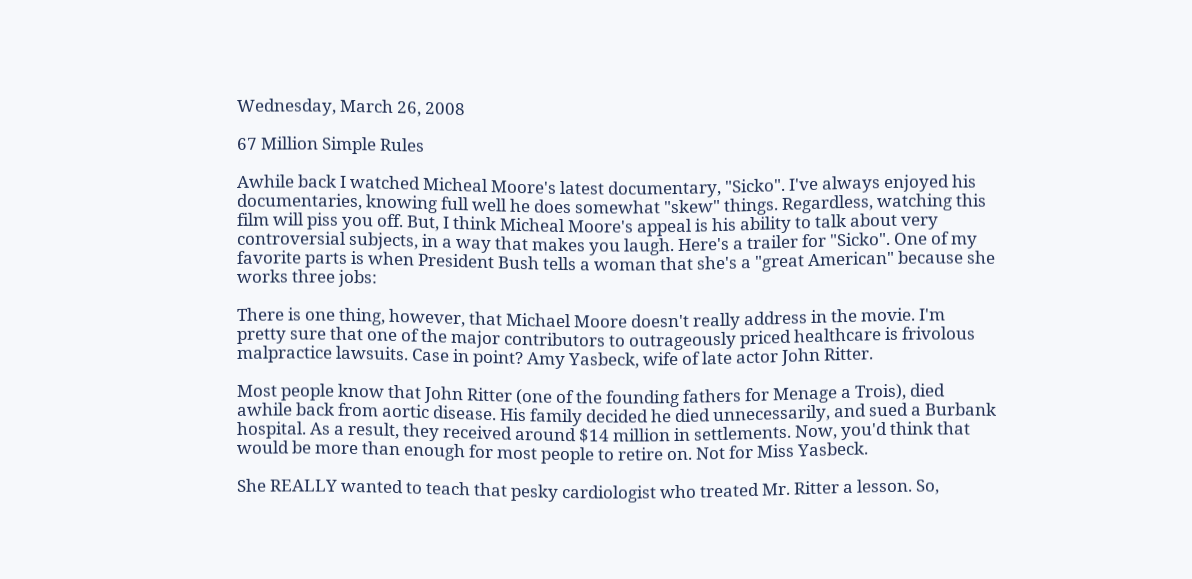Wednesday, March 26, 2008

67 Million Simple Rules

Awhile back I watched Micheal Moore's latest documentary, "Sicko". I've always enjoyed his documentaries, knowing full well he does somewhat "skew" things. Regardless, watching this film will piss you off. But, I think Micheal Moore's appeal is his ability to talk about very controversial subjects, in a way that makes you laugh. Here's a trailer for "Sicko". One of my favorite parts is when President Bush tells a woman that she's a "great American" because she works three jobs:

There is one thing, however, that Michael Moore doesn't really address in the movie. I'm pretty sure that one of the major contributors to outrageously priced healthcare is frivolous malpractice lawsuits. Case in point? Amy Yasbeck, wife of late actor John Ritter.

Most people know that John Ritter (one of the founding fathers for Menage a Trois), died awhile back from aortic disease. His family decided he died unnecessarily, and sued a Burbank hospital. As a result, they received around $14 million in settlements. Now, you'd think that would be more than enough for most people to retire on. Not for Miss Yasbeck.

She REALLY wanted to teach that pesky cardiologist who treated Mr. Ritter a lesson. So,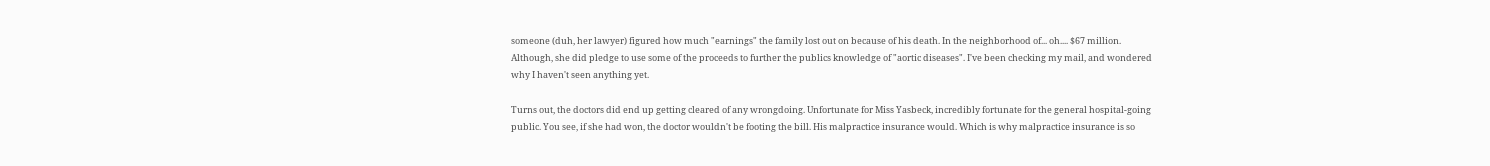someone (duh, her lawyer) figured how much "earnings" the family lost out on because of his death. In the neighborhood of... oh.... $67 million. Although, she did pledge to use some of the proceeds to further the publics knowledge of "aortic diseases". I've been checking my mail, and wondered why I haven't seen anything yet.

Turns out, the doctors did end up getting cleared of any wrongdoing. Unfortunate for Miss Yasbeck, incredibly fortunate for the general hospital-going public. You see, if she had won, the doctor wouldn't be footing the bill. His malpractice insurance would. Which is why malpractice insurance is so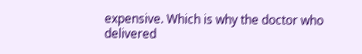expensive. Which is why the doctor who delivered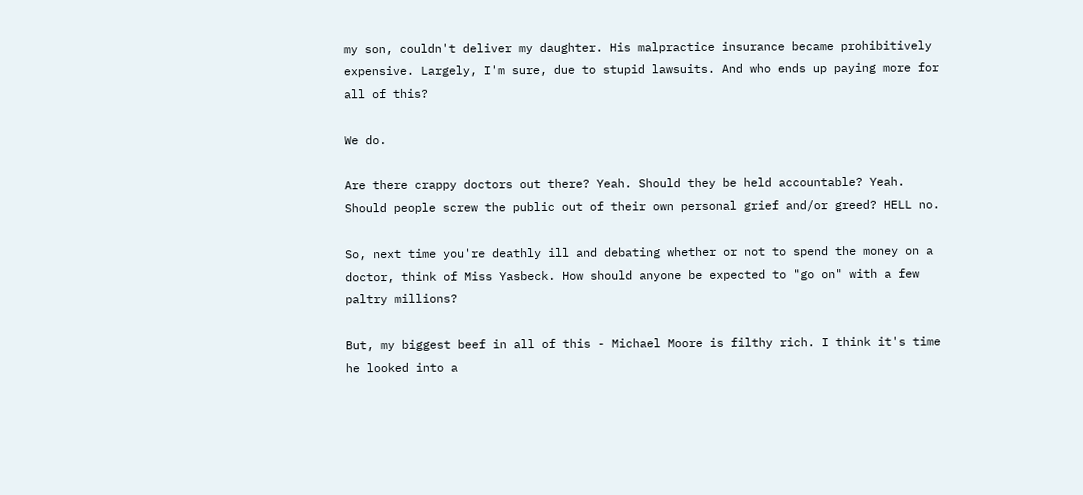my son, couldn't deliver my daughter. His malpractice insurance became prohibitively expensive. Largely, I'm sure, due to stupid lawsuits. And who ends up paying more for all of this?

We do.

Are there crappy doctors out there? Yeah. Should they be held accountable? Yeah. Should people screw the public out of their own personal grief and/or greed? HELL no.

So, next time you're deathly ill and debating whether or not to spend the money on a doctor, think of Miss Yasbeck. How should anyone be expected to "go on" with a few paltry millions?

But, my biggest beef in all of this - Michael Moore is filthy rich. I think it's time he looked into a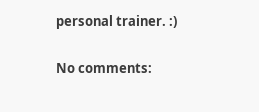personal trainer. :)

No comments: